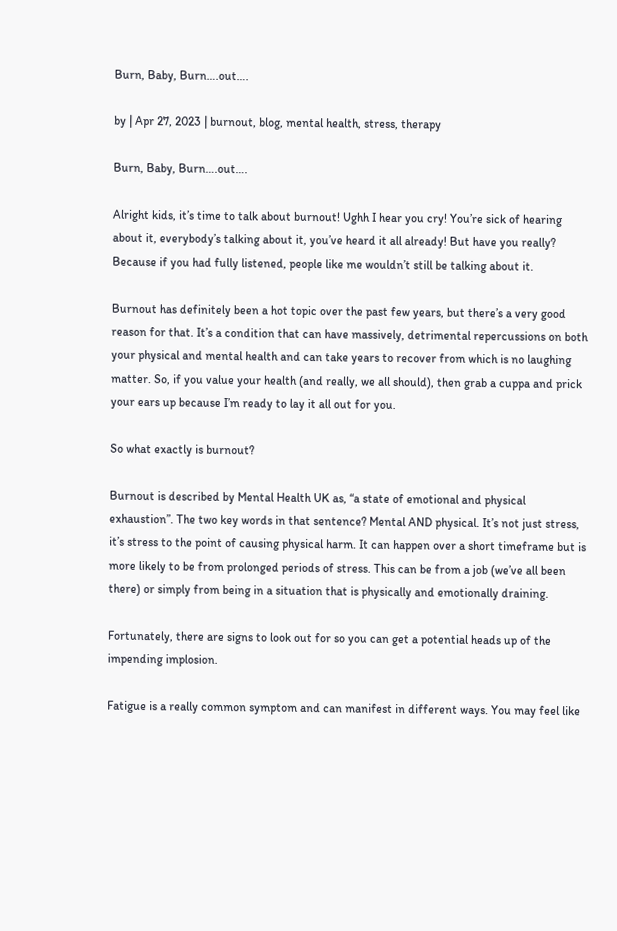Burn, Baby, Burn….out….

by | Apr 27, 2023 | burnout, blog, mental health, stress, therapy

Burn, Baby, Burn….out….

Alright kids, it’s time to talk about burnout! Ughh I hear you cry! You’re sick of hearing about it, everybody’s talking about it, you’ve heard it all already! But have you really? Because if you had fully listened, people like me wouldn’t still be talking about it.

Burnout has definitely been a hot topic over the past few years, but there’s a very good reason for that. It’s a condition that can have massively, detrimental repercussions on both your physical and mental health and can take years to recover from which is no laughing matter. So, if you value your health (and really, we all should), then grab a cuppa and prick your ears up because I’m ready to lay it all out for you.

So what exactly is burnout?

Burnout is described by Mental Health UK as, “a state of emotional and physical exhaustion”. The two key words in that sentence? Mental AND physical. It’s not just stress, it’s stress to the point of causing physical harm. It can happen over a short timeframe but is more likely to be from prolonged periods of stress. This can be from a job (we’ve all been there) or simply from being in a situation that is physically and emotionally draining.

Fortunately, there are signs to look out for so you can get a potential heads up of the impending implosion.

Fatigue is a really common symptom and can manifest in different ways. You may feel like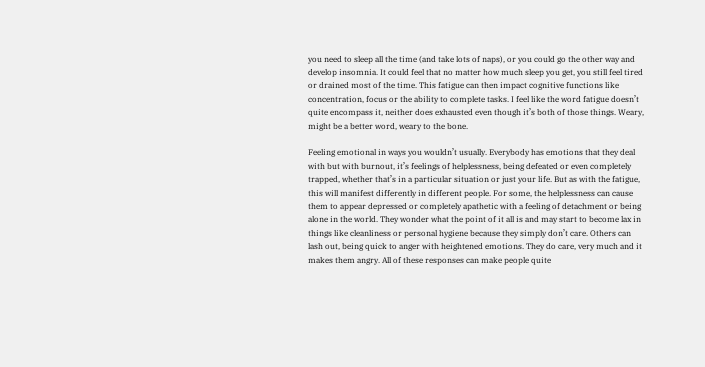you need to sleep all the time (and take lots of naps), or you could go the other way and develop insomnia. It could feel that no matter how much sleep you get, you still feel tired or drained most of the time. This fatigue can then impact cognitive functions like concentration, focus or the ability to complete tasks. I feel like the word fatigue doesn’t quite encompass it, neither does exhausted even though it’s both of those things. Weary, might be a better word, weary to the bone.

Feeling emotional in ways you wouldn’t usually. Everybody has emotions that they deal with but with burnout, it’s feelings of helplessness, being defeated or even completely trapped, whether that’s in a particular situation or just your life. But as with the fatigue, this will manifest differently in different people. For some, the helplessness can cause them to appear depressed or completely apathetic with a feeling of detachment or being alone in the world. They wonder what the point of it all is and may start to become lax in things like cleanliness or personal hygiene because they simply don’t care. Others can lash out, being quick to anger with heightened emotions. They do care, very much and it makes them angry. All of these responses can make people quite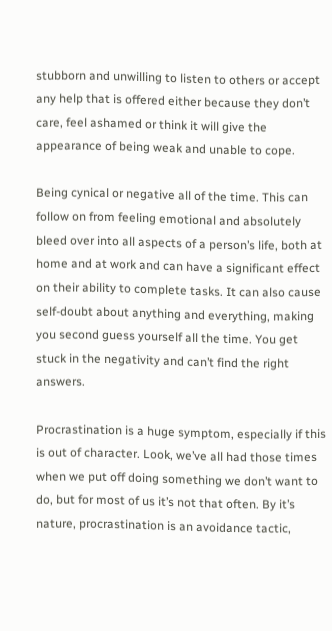stubborn and unwilling to listen to others or accept any help that is offered either because they don’t care, feel ashamed or think it will give the appearance of being weak and unable to cope.

Being cynical or negative all of the time. This can follow on from feeling emotional and absolutely bleed over into all aspects of a person’s life, both at home and at work and can have a significant effect on their ability to complete tasks. It can also cause self-doubt about anything and everything, making you second guess yourself all the time. You get stuck in the negativity and can’t find the right answers.

Procrastination is a huge symptom, especially if this is out of character. Look, we’ve all had those times when we put off doing something we don’t want to do, but for most of us it’s not that often. By it’s nature, procrastination is an avoidance tactic,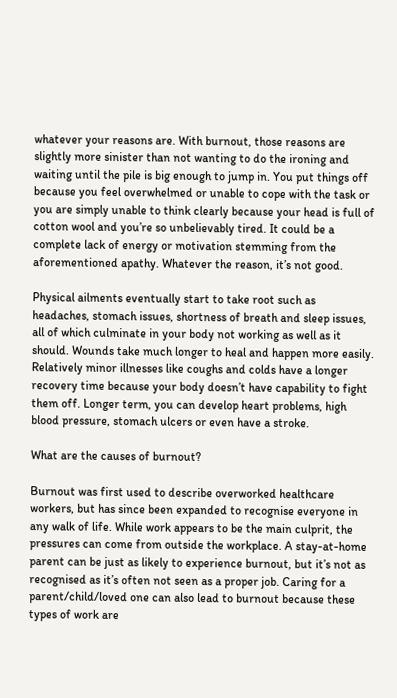whatever your reasons are. With burnout, those reasons are slightly more sinister than not wanting to do the ironing and waiting until the pile is big enough to jump in. You put things off because you feel overwhelmed or unable to cope with the task or you are simply unable to think clearly because your head is full of cotton wool and you’re so unbelievably tired. It could be a complete lack of energy or motivation stemming from the aforementioned apathy. Whatever the reason, it’s not good.

Physical ailments eventually start to take root such as headaches, stomach issues, shortness of breath and sleep issues, all of which culminate in your body not working as well as it should. Wounds take much longer to heal and happen more easily. Relatively minor illnesses like coughs and colds have a longer recovery time because your body doesn’t have capability to fight them off. Longer term, you can develop heart problems, high blood pressure, stomach ulcers or even have a stroke.

What are the causes of burnout?

Burnout was first used to describe overworked healthcare workers, but has since been expanded to recognise everyone in any walk of life. While work appears to be the main culprit, the pressures can come from outside the workplace. A stay-at-home parent can be just as likely to experience burnout, but it’s not as recognised as it’s often not seen as a proper job. Caring for a parent/child/loved one can also lead to burnout because these types of work are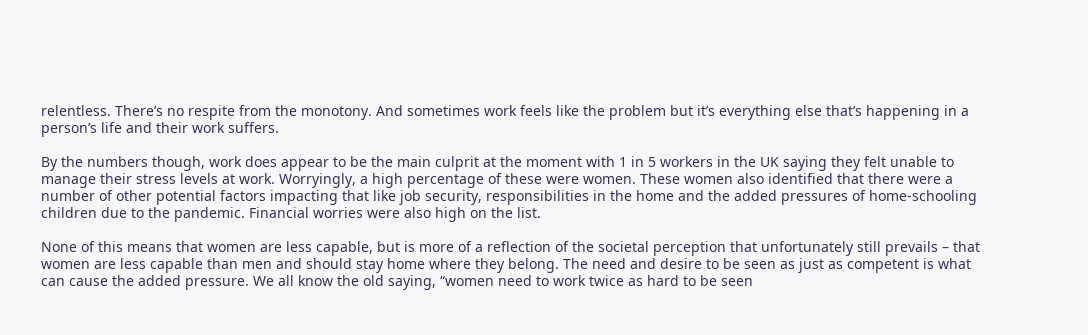relentless. There’s no respite from the monotony. And sometimes work feels like the problem but it’s everything else that’s happening in a person’s life and their work suffers.

By the numbers though, work does appear to be the main culprit at the moment with 1 in 5 workers in the UK saying they felt unable to manage their stress levels at work. Worryingly, a high percentage of these were women. These women also identified that there were a number of other potential factors impacting that like job security, responsibilities in the home and the added pressures of home-schooling children due to the pandemic. Financial worries were also high on the list.

None of this means that women are less capable, but is more of a reflection of the societal perception that unfortunately still prevails – that women are less capable than men and should stay home where they belong. The need and desire to be seen as just as competent is what can cause the added pressure. We all know the old saying, “women need to work twice as hard to be seen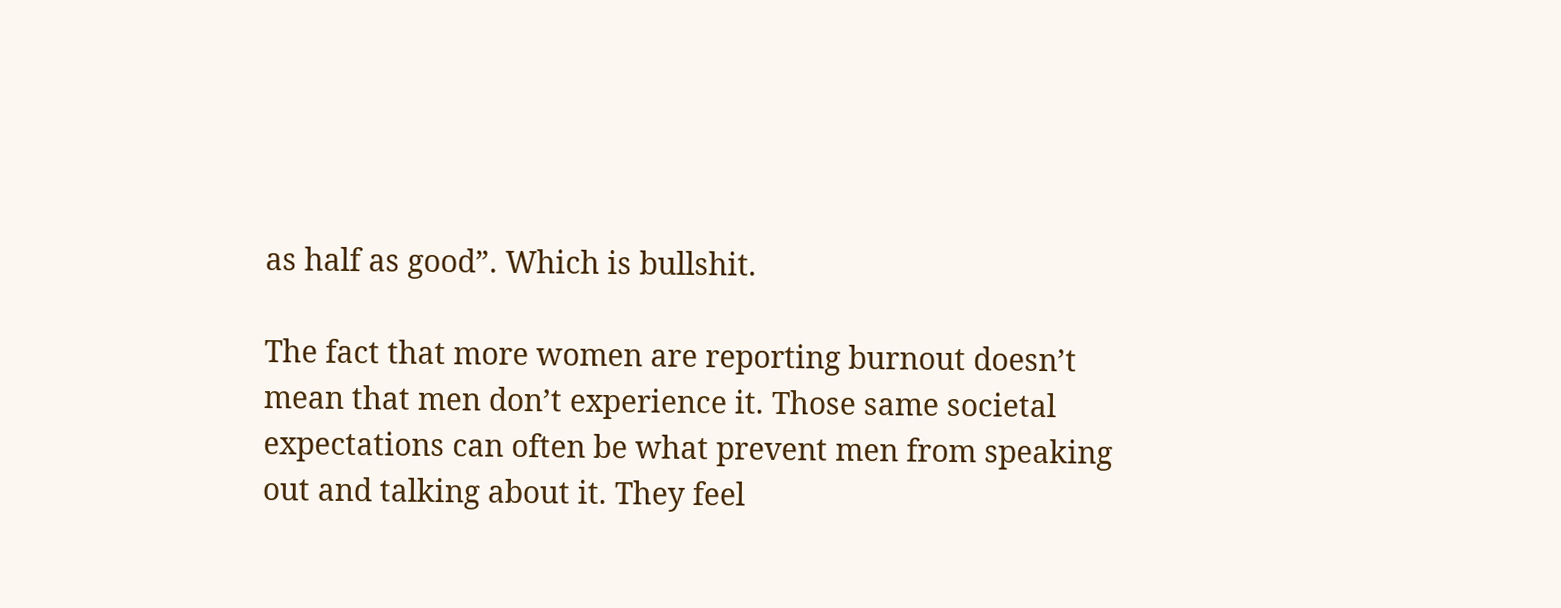as half as good”. Which is bullshit.

The fact that more women are reporting burnout doesn’t mean that men don’t experience it. Those same societal expectations can often be what prevent men from speaking out and talking about it. They feel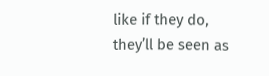like if they do, they’ll be seen as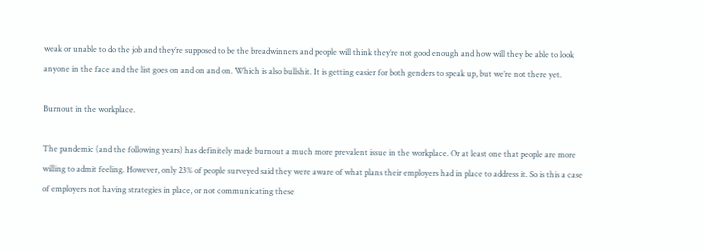weak or unable to do the job and they’re supposed to be the breadwinners and people will think they’re not good enough and how will they be able to look anyone in the face and the list goes on and on and on. Which is also bullshit. It is getting easier for both genders to speak up, but we’re not there yet.

Burnout in the workplace.

The pandemic (and the following years) has definitely made burnout a much more prevalent issue in the workplace. Or at least one that people are more willing to admit feeling. However, only 23% of people surveyed said they were aware of what plans their employers had in place to address it. So is this a case of employers not having strategies in place, or not communicating these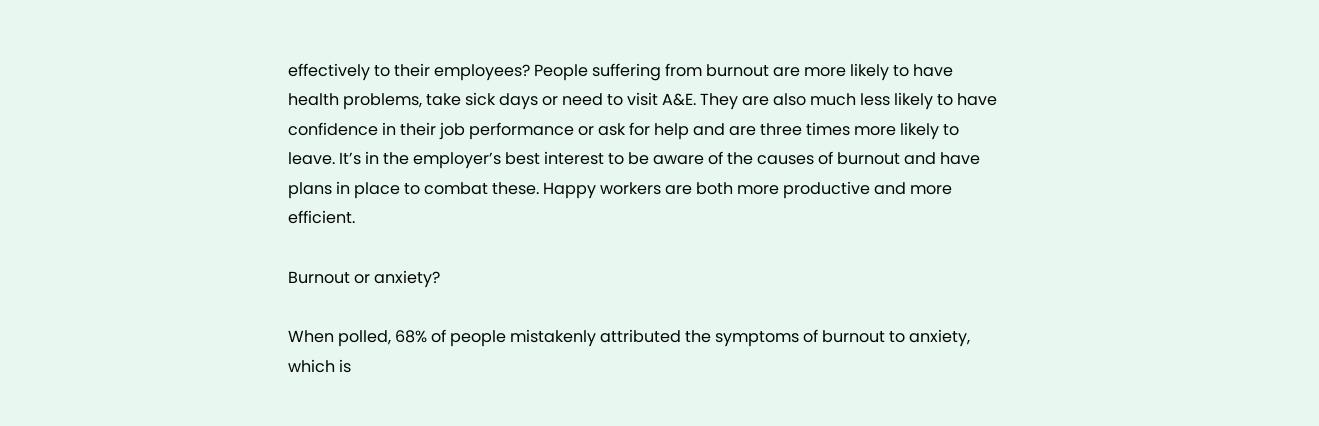effectively to their employees? People suffering from burnout are more likely to have health problems, take sick days or need to visit A&E. They are also much less likely to have confidence in their job performance or ask for help and are three times more likely to leave. It’s in the employer’s best interest to be aware of the causes of burnout and have plans in place to combat these. Happy workers are both more productive and more efficient.

Burnout or anxiety?

When polled, 68% of people mistakenly attributed the symptoms of burnout to anxiety, which is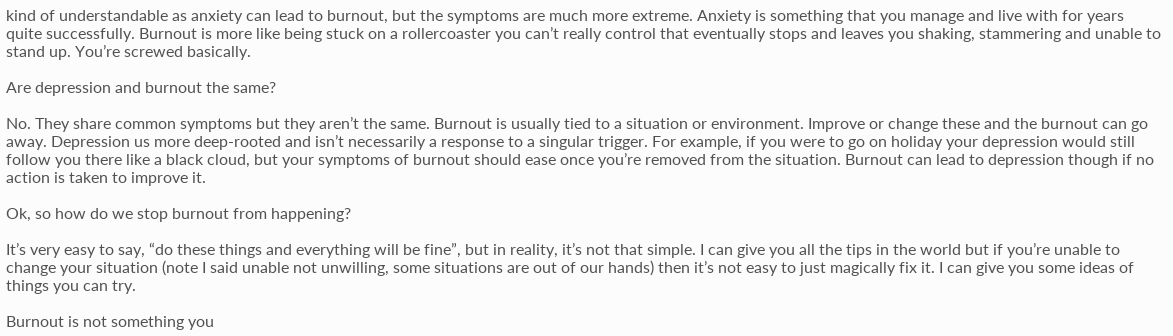kind of understandable as anxiety can lead to burnout, but the symptoms are much more extreme. Anxiety is something that you manage and live with for years quite successfully. Burnout is more like being stuck on a rollercoaster you can’t really control that eventually stops and leaves you shaking, stammering and unable to stand up. You’re screwed basically.

Are depression and burnout the same?

No. They share common symptoms but they aren’t the same. Burnout is usually tied to a situation or environment. Improve or change these and the burnout can go away. Depression us more deep-rooted and isn’t necessarily a response to a singular trigger. For example, if you were to go on holiday your depression would still follow you there like a black cloud, but your symptoms of burnout should ease once you’re removed from the situation. Burnout can lead to depression though if no action is taken to improve it.

Ok, so how do we stop burnout from happening?

It’s very easy to say, “do these things and everything will be fine”, but in reality, it’s not that simple. I can give you all the tips in the world but if you’re unable to change your situation (note I said unable not unwilling, some situations are out of our hands) then it’s not easy to just magically fix it. I can give you some ideas of things you can try.

Burnout is not something you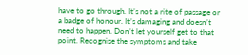have to go through. It’s not a rite of passage or a badge of honour. It’s damaging and doesn’t need to happen. Don’t let yourself get to that point. Recognise the symptoms and take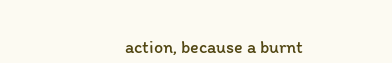action, because a burnt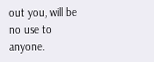out you, will be no use to anyone.